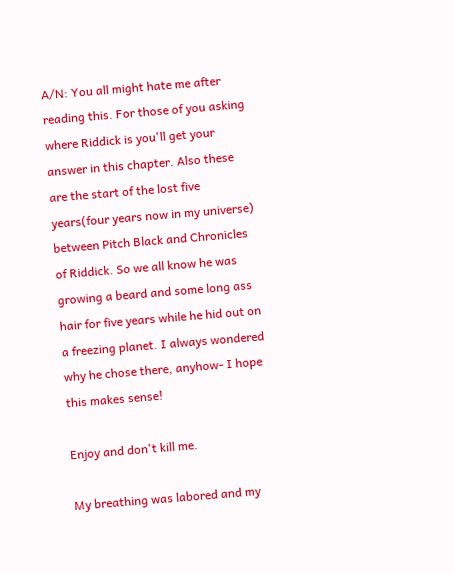A/N: You all might hate me after reading this. For those of you asking where Riddick is you'll get your answer in this chapter. Also these are the start of the lost five years(four years now in my universe) between Pitch Black and Chronicles of Riddick. So we all know he was growing a beard and some long ass hair for five years while he hid out on a freezing planet. I always wondered why he chose there, anyhow- I hope this makes sense!

Enjoy and don't kill me.

My breathing was labored and my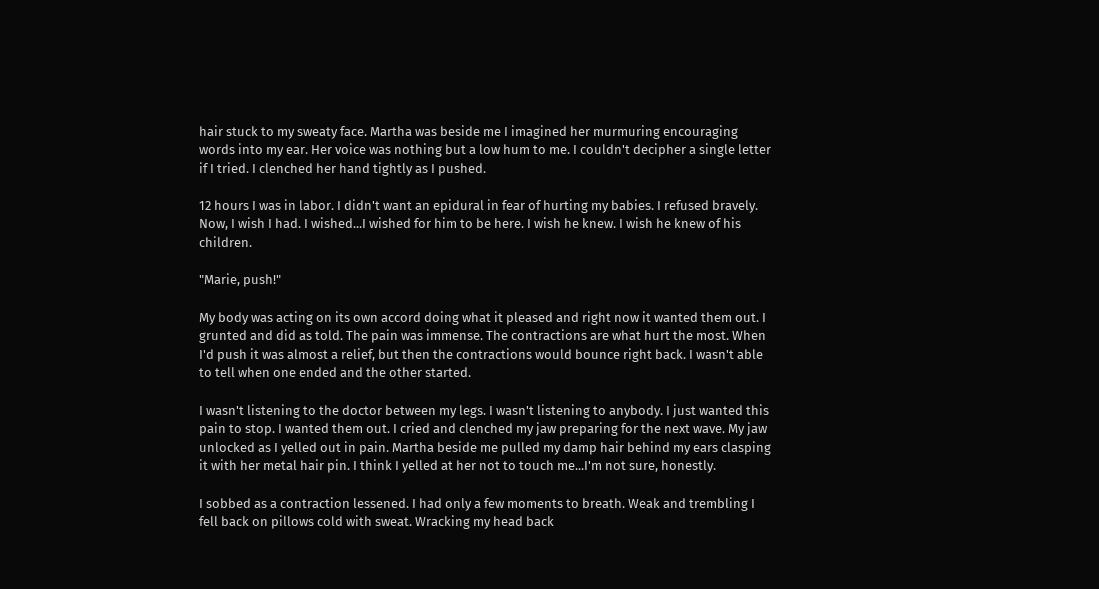hair stuck to my sweaty face. Martha was beside me I imagined her murmuring encouraging words into my ear. Her voice was nothing but a low hum to me. I couldn't decipher a single letter if I tried. I clenched her hand tightly as I pushed.

12 hours I was in labor. I didn't want an epidural in fear of hurting my babies. I refused bravely. Now, I wish I had. I wished...I wished for him to be here. I wish he knew. I wish he knew of his children.

"Marie, push!"

My body was acting on its own accord doing what it pleased and right now it wanted them out. I grunted and did as told. The pain was immense. The contractions are what hurt the most. When I'd push it was almost a relief, but then the contractions would bounce right back. I wasn't able to tell when one ended and the other started.

I wasn't listening to the doctor between my legs. I wasn't listening to anybody. I just wanted this pain to stop. I wanted them out. I cried and clenched my jaw preparing for the next wave. My jaw unlocked as I yelled out in pain. Martha beside me pulled my damp hair behind my ears clasping it with her metal hair pin. I think I yelled at her not to touch me...I'm not sure, honestly.

I sobbed as a contraction lessened. I had only a few moments to breath. Weak and trembling I fell back on pillows cold with sweat. Wracking my head back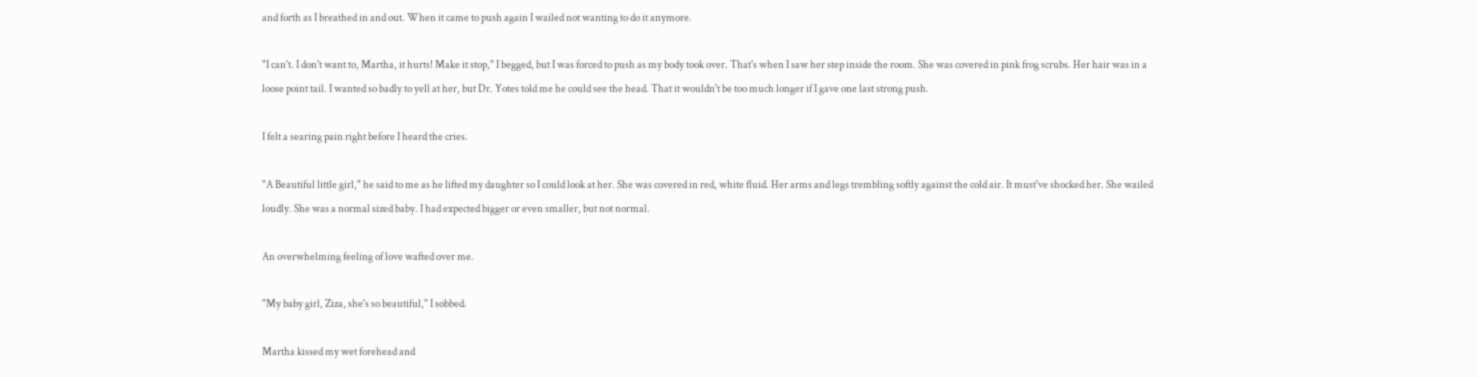and forth as I breathed in and out. When it came to push again I wailed not wanting to do it anymore.

"I can't. I don't want to, Martha, it hurts! Make it stop," I begged, but I was forced to push as my body took over. That's when I saw her step inside the room. She was covered in pink frog scrubs. Her hair was in a loose point tail. I wanted so badly to yell at her, but Dr. Yotes told me he could see the head. That it wouldn't be too much longer if I gave one last strong push.

I felt a searing pain right before I heard the cries.

"A Beautiful little girl," he said to me as he lifted my daughter so I could look at her. She was covered in red, white fluid. Her arms and legs trembling softly against the cold air. It must've shocked her. She wailed loudly. She was a normal sized baby. I had expected bigger or even smaller, but not normal.

An overwhelming feeling of love wafted over me.

"My baby girl, Ziza, she's so beautiful," I sobbed.

Martha kissed my wet forehead and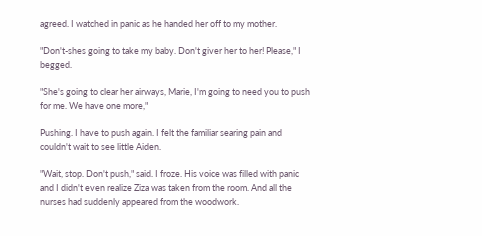agreed. I watched in panic as he handed her off to my mother.

"Don't-shes going to take my baby. Don't giver her to her! Please," I begged.

"She's going to clear her airways, Marie, I'm going to need you to push for me. We have one more,"

Pushing. I have to push again. I felt the familiar searing pain and couldn't wait to see little Aiden.

"Wait, stop. Don't push," said. I froze. His voice was filled with panic and I didn't even realize Ziza was taken from the room. And all the nurses had suddenly appeared from the woodwork.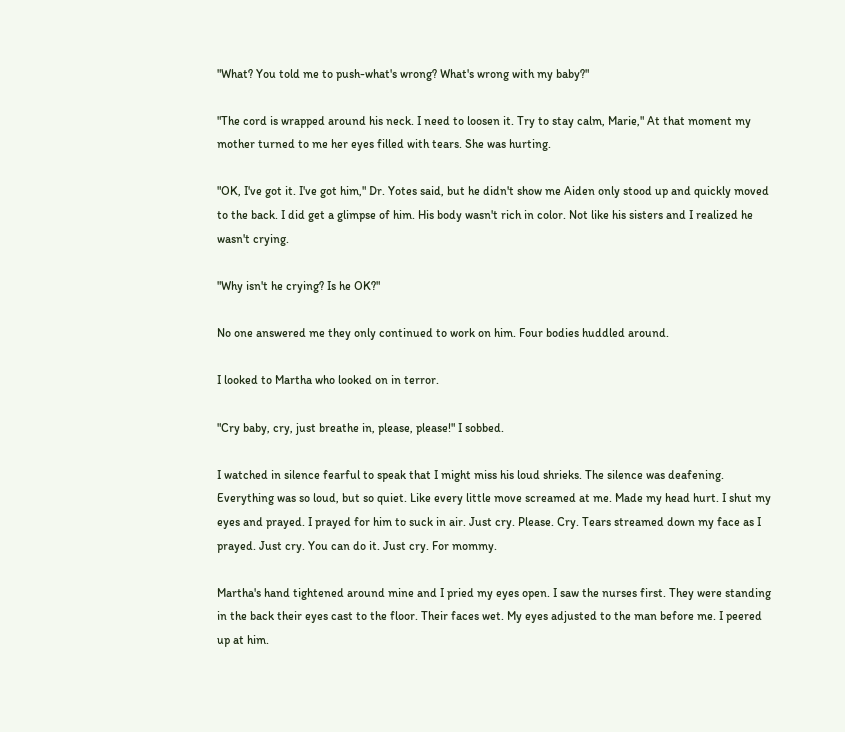"What? You told me to push-what's wrong? What's wrong with my baby?"

"The cord is wrapped around his neck. I need to loosen it. Try to stay calm, Marie," At that moment my mother turned to me her eyes filled with tears. She was hurting.

"OK, I've got it. I've got him," Dr. Yotes said, but he didn't show me Aiden only stood up and quickly moved to the back. I did get a glimpse of him. His body wasn't rich in color. Not like his sisters and I realized he wasn't crying.

"Why isn't he crying? Is he OK?"

No one answered me they only continued to work on him. Four bodies huddled around.

I looked to Martha who looked on in terror.

"Cry baby, cry, just breathe in, please, please!" I sobbed.

I watched in silence fearful to speak that I might miss his loud shrieks. The silence was deafening. Everything was so loud, but so quiet. Like every little move screamed at me. Made my head hurt. I shut my eyes and prayed. I prayed for him to suck in air. Just cry. Please. Cry. Tears streamed down my face as I prayed. Just cry. You can do it. Just cry. For mommy.

Martha's hand tightened around mine and I pried my eyes open. I saw the nurses first. They were standing in the back their eyes cast to the floor. Their faces wet. My eyes adjusted to the man before me. I peered up at him.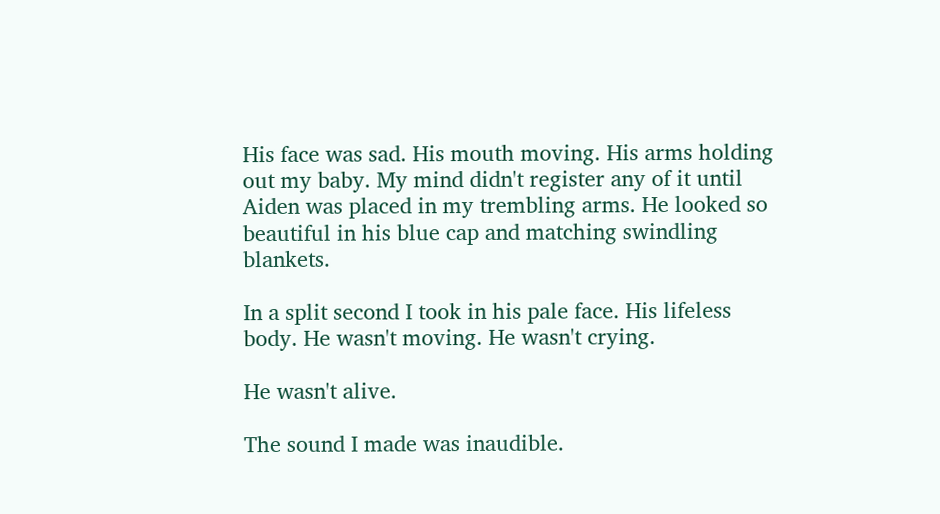His face was sad. His mouth moving. His arms holding out my baby. My mind didn't register any of it until Aiden was placed in my trembling arms. He looked so beautiful in his blue cap and matching swindling blankets.

In a split second I took in his pale face. His lifeless body. He wasn't moving. He wasn't crying.

He wasn't alive.

The sound I made was inaudible.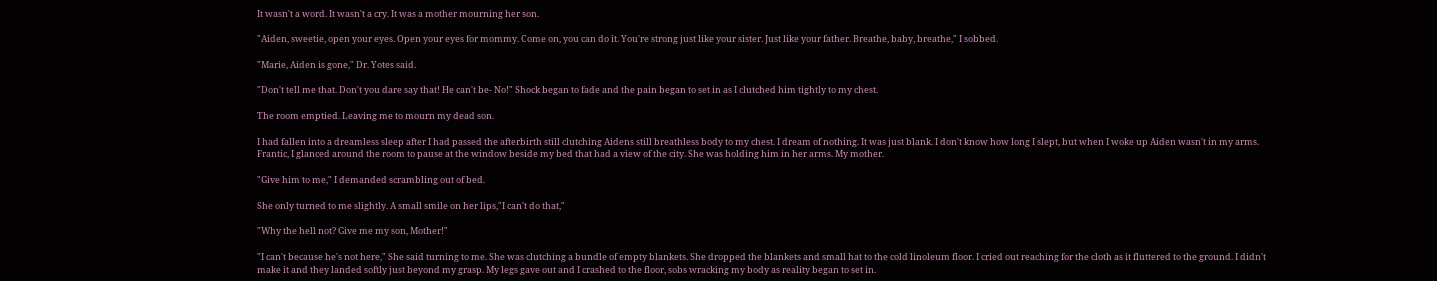It wasn't a word. It wasn't a cry. It was a mother mourning her son.

"Aiden, sweetie, open your eyes. Open your eyes for mommy. Come on, you can do it. You're strong just like your sister. Just like your father. Breathe, baby, breathe," I sobbed.

"Marie, Aiden is gone," Dr. Yotes said.

"Don't tell me that. Don't you dare say that! He can't be- No!" Shock began to fade and the pain began to set in as I clutched him tightly to my chest.

The room emptied. Leaving me to mourn my dead son.

I had fallen into a dreamless sleep after I had passed the afterbirth still clutching Aidens still breathless body to my chest. I dream of nothing. It was just blank. I don't know how long I slept, but when I woke up Aiden wasn't in my arms. Frantic, I glanced around the room to pause at the window beside my bed that had a view of the city. She was holding him in her arms. My mother.

"Give him to me," I demanded scrambling out of bed.

She only turned to me slightly. A small smile on her lips,"I can't do that,"

"Why the hell not? Give me my son, Mother!"

"I can't because he's not here," She said turning to me. She was clutching a bundle of empty blankets. She dropped the blankets and small hat to the cold linoleum floor. I cried out reaching for the cloth as it fluttered to the ground. I didn't make it and they landed softly just beyond my grasp. My legs gave out and I crashed to the floor, sobs wracking my body as reality began to set in.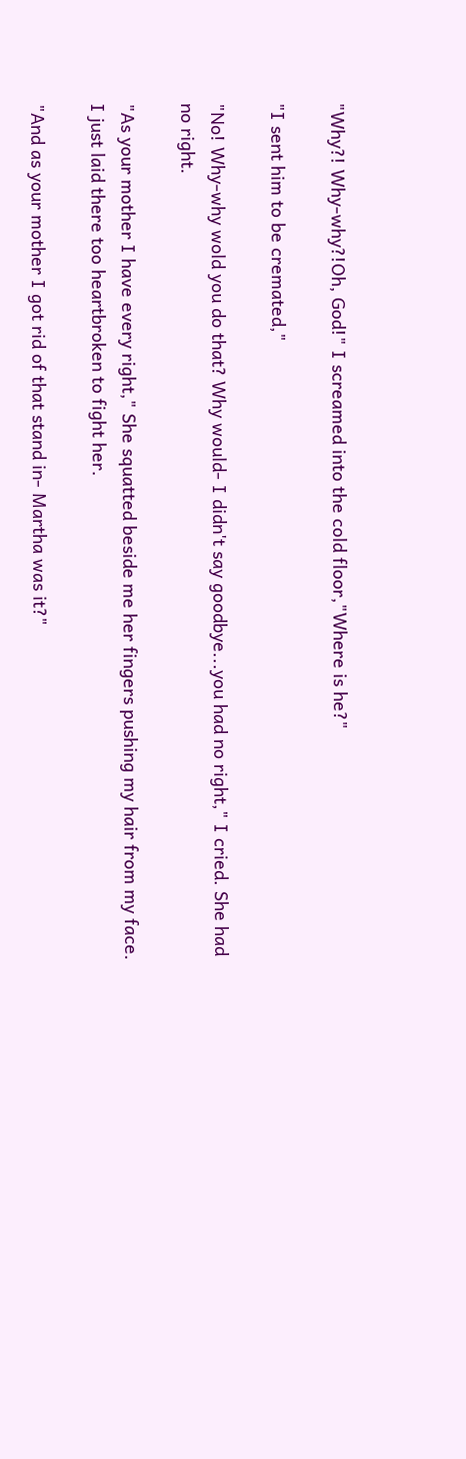"Why?! Why-why?!Oh, God!" I screamed into the cold floor,"Where is he?"

"I sent him to be cremated,"

"No! Why-why wold you do that? Why would- I didn't say goodbye...you had no right," I cried. She had no right.

"As your mother I have every right," She squatted beside me her fingers pushing my hair from my face. I just laid there too heartbroken to fight her.

"And as your mother I got rid of that stand in- Martha was it?"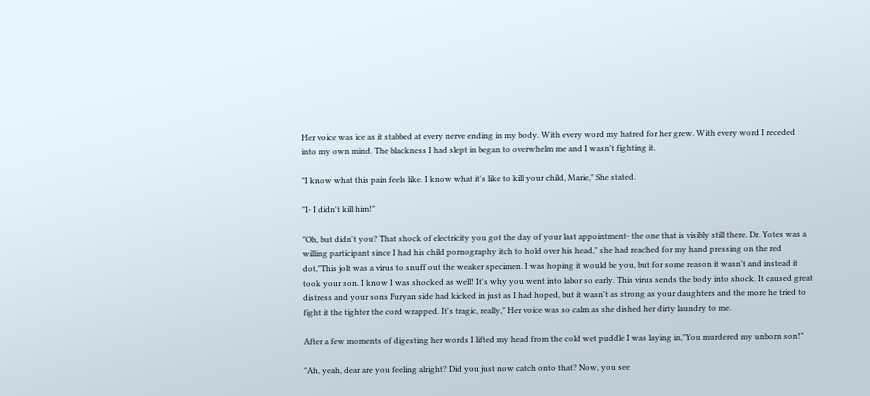Her voice was ice as it stabbed at every nerve ending in my body. With every word my hatred for her grew. With every word I receded into my own mind. The blackness I had slept in began to overwhelm me and I wasn't fighting it.

"I know what this pain feels like. I know what it's like to kill your child, Marie," She stated.

"I- I didn't kill him!"

"Oh, but didn't you? That shock of electricity you got the day of your last appointment- the one that is visibly still there. Dr. Yotes was a willing participant since I had his child pornography itch to hold over his head," she had reached for my hand pressing on the red dot,"This jolt was a virus to snuff out the weaker specimen. I was hoping it would be you, but for some reason it wasn't and instead it took your son. I know I was shocked as well! It's why you went into labor so early. This virus sends the body into shock. It caused great distress and your sons Furyan side had kicked in just as I had hoped, but it wasn't as strong as your daughters and the more he tried to fight it the tighter the cord wrapped. It's tragic, really," Her voice was so calm as she dished her dirty laundry to me.

After a few moments of digesting her words I lifted my head from the cold wet puddle I was laying in,"You murdered my unborn son!"

"Ah, yeah, dear are you feeling alright? Did you just now catch onto that? Now, you see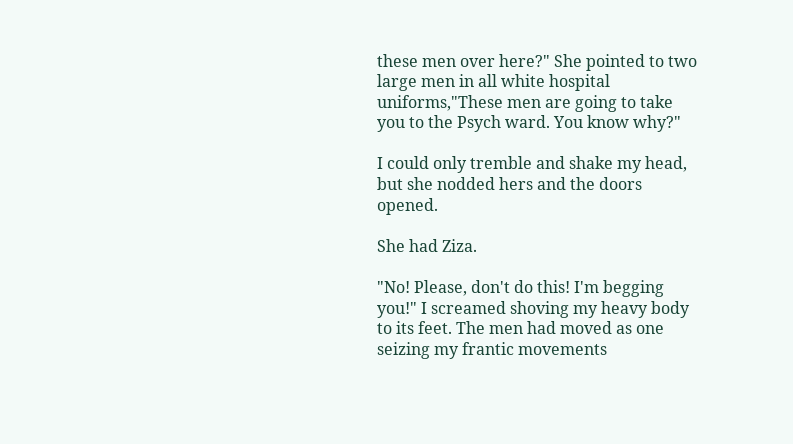these men over here?" She pointed to two large men in all white hospital uniforms,"These men are going to take you to the Psych ward. You know why?"

I could only tremble and shake my head, but she nodded hers and the doors opened.

She had Ziza.

"No! Please, don't do this! I'm begging you!" I screamed shoving my heavy body to its feet. The men had moved as one seizing my frantic movements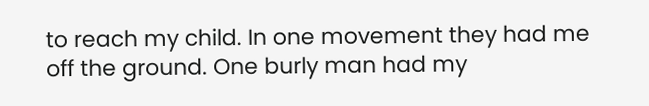to reach my child. In one movement they had me off the ground. One burly man had my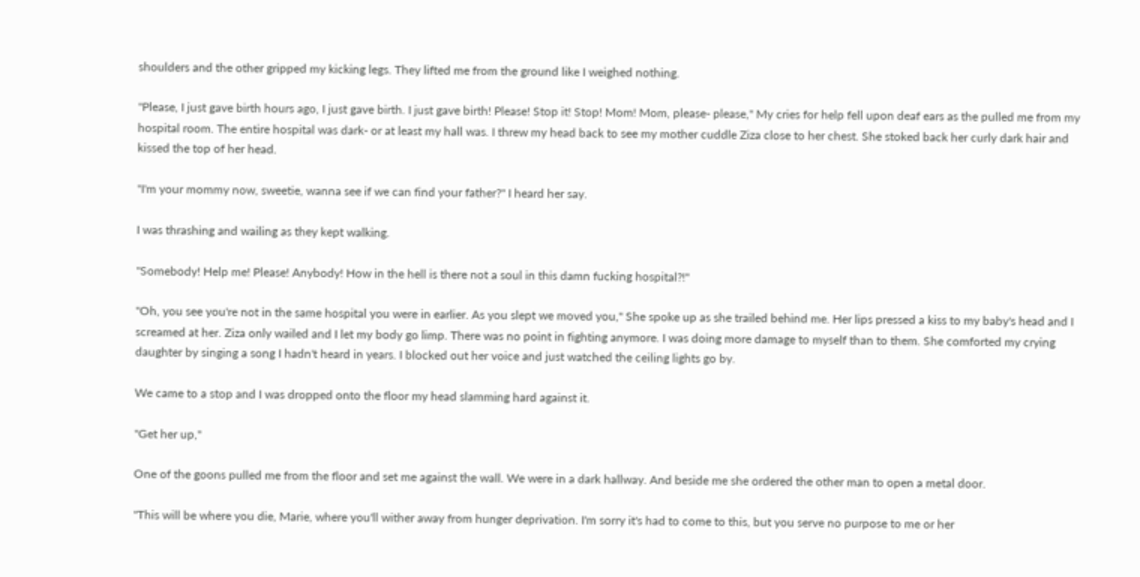shoulders and the other gripped my kicking legs. They lifted me from the ground like I weighed nothing.

"Please, I just gave birth hours ago, I just gave birth. I just gave birth! Please! Stop it! Stop! Mom! Mom, please- please," My cries for help fell upon deaf ears as the pulled me from my hospital room. The entire hospital was dark- or at least my hall was. I threw my head back to see my mother cuddle Ziza close to her chest. She stoked back her curly dark hair and kissed the top of her head.

"I'm your mommy now, sweetie, wanna see if we can find your father?" I heard her say.

I was thrashing and wailing as they kept walking.

"Somebody! Help me! Please! Anybody! How in the hell is there not a soul in this damn fucking hospital?!"

"Oh, you see you're not in the same hospital you were in earlier. As you slept we moved you," She spoke up as she trailed behind me. Her lips pressed a kiss to my baby's head and I screamed at her. Ziza only wailed and I let my body go limp. There was no point in fighting anymore. I was doing more damage to myself than to them. She comforted my crying daughter by singing a song I hadn't heard in years. I blocked out her voice and just watched the ceiling lights go by.

We came to a stop and I was dropped onto the floor my head slamming hard against it.

"Get her up,"

One of the goons pulled me from the floor and set me against the wall. We were in a dark hallway. And beside me she ordered the other man to open a metal door.

"This will be where you die, Marie, where you'll wither away from hunger deprivation. I'm sorry it's had to come to this, but you serve no purpose to me or her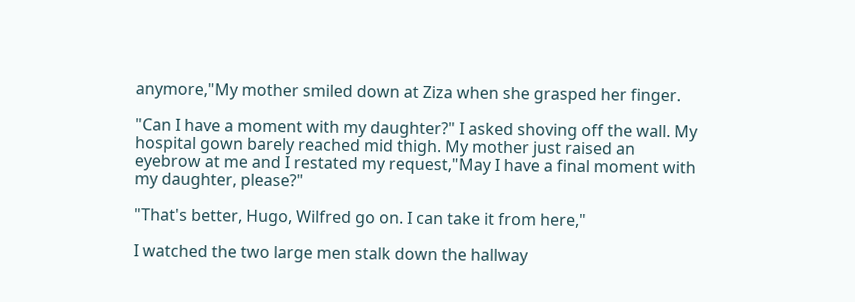anymore,"My mother smiled down at Ziza when she grasped her finger.

"Can I have a moment with my daughter?" I asked shoving off the wall. My hospital gown barely reached mid thigh. My mother just raised an eyebrow at me and I restated my request,"May I have a final moment with my daughter, please?"

"That's better, Hugo, Wilfred go on. I can take it from here,"

I watched the two large men stalk down the hallway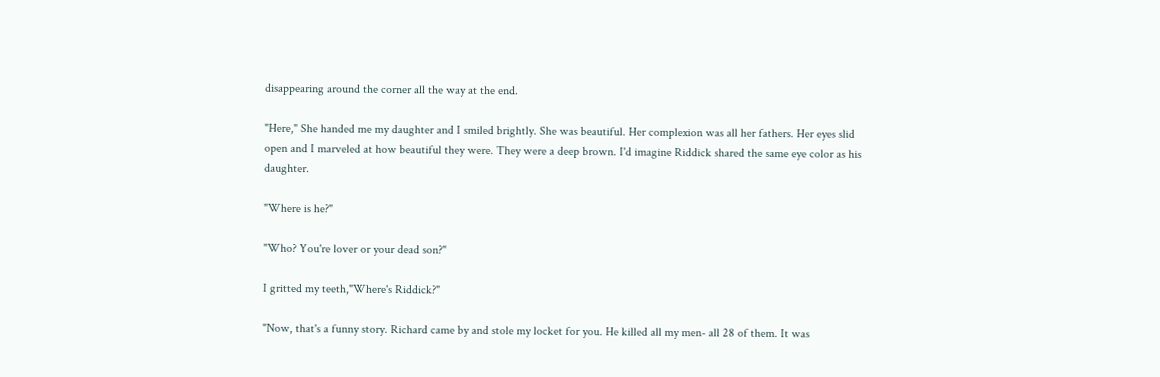disappearing around the corner all the way at the end.

"Here," She handed me my daughter and I smiled brightly. She was beautiful. Her complexion was all her fathers. Her eyes slid open and I marveled at how beautiful they were. They were a deep brown. I'd imagine Riddick shared the same eye color as his daughter.

"Where is he?"

"Who? You're lover or your dead son?"

I gritted my teeth,"Where's Riddick?"

"Now, that's a funny story. Richard came by and stole my locket for you. He killed all my men- all 28 of them. It was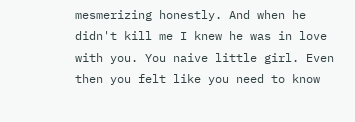mesmerizing honestly. And when he didn't kill me I knew he was in love with you. You naive little girl. Even then you felt like you need to know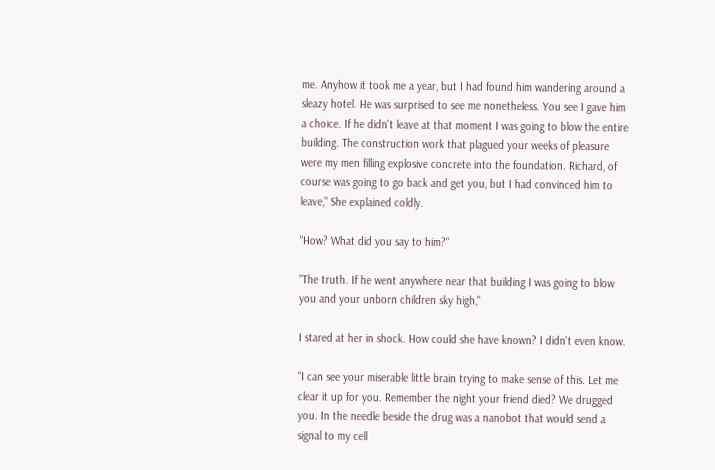me. Anyhow it took me a year, but I had found him wandering around a sleazy hotel. He was surprised to see me nonetheless. You see I gave him a choice. If he didn't leave at that moment I was going to blow the entire building. The construction work that plagued your weeks of pleasure were my men filling explosive concrete into the foundation. Richard, of course was going to go back and get you, but I had convinced him to leave," She explained coldly.

"How? What did you say to him?"

"The truth. If he went anywhere near that building I was going to blow you and your unborn children sky high,"

I stared at her in shock. How could she have known? I didn't even know.

"I can see your miserable little brain trying to make sense of this. Let me clear it up for you. Remember the night your friend died? We drugged you. In the needle beside the drug was a nanobot that would send a signal to my cell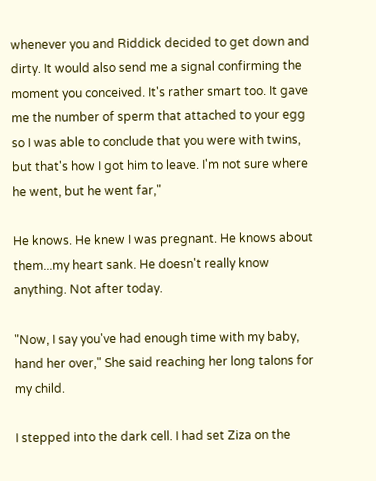whenever you and Riddick decided to get down and dirty. It would also send me a signal confirming the moment you conceived. It's rather smart too. It gave me the number of sperm that attached to your egg so I was able to conclude that you were with twins, but that's how I got him to leave. I'm not sure where he went, but he went far,"

He knows. He knew I was pregnant. He knows about them...my heart sank. He doesn't really know anything. Not after today.

"Now, I say you've had enough time with my baby, hand her over," She said reaching her long talons for my child.

I stepped into the dark cell. I had set Ziza on the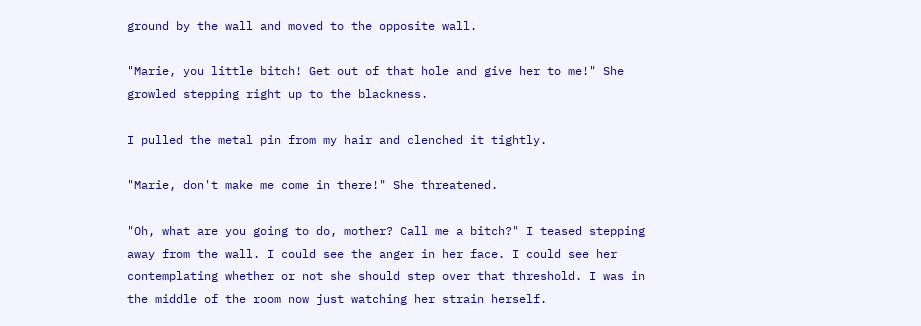ground by the wall and moved to the opposite wall.

"Marie, you little bitch! Get out of that hole and give her to me!" She growled stepping right up to the blackness.

I pulled the metal pin from my hair and clenched it tightly.

"Marie, don't make me come in there!" She threatened.

"Oh, what are you going to do, mother? Call me a bitch?" I teased stepping away from the wall. I could see the anger in her face. I could see her contemplating whether or not she should step over that threshold. I was in the middle of the room now just watching her strain herself.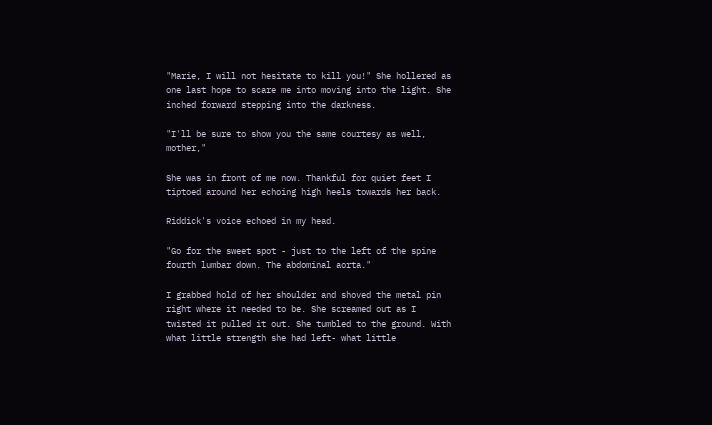"Marie, I will not hesitate to kill you!" She hollered as one last hope to scare me into moving into the light. She inched forward stepping into the darkness.

"I'll be sure to show you the same courtesy as well, mother,"

She was in front of me now. Thankful for quiet feet I tiptoed around her echoing high heels towards her back.

Riddick's voice echoed in my head.

"Go for the sweet spot - just to the left of the spine fourth lumbar down. The abdominal aorta."

I grabbed hold of her shoulder and shoved the metal pin right where it needed to be. She screamed out as I twisted it pulled it out. She tumbled to the ground. With what little strength she had left- what little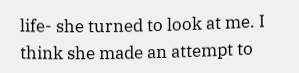life- she turned to look at me. I think she made an attempt to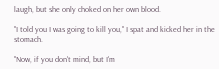laugh, but she only choked on her own blood.

"I told you I was going to kill you," I spat and kicked her in the stomach.

"Now, if you don't mind, but I'm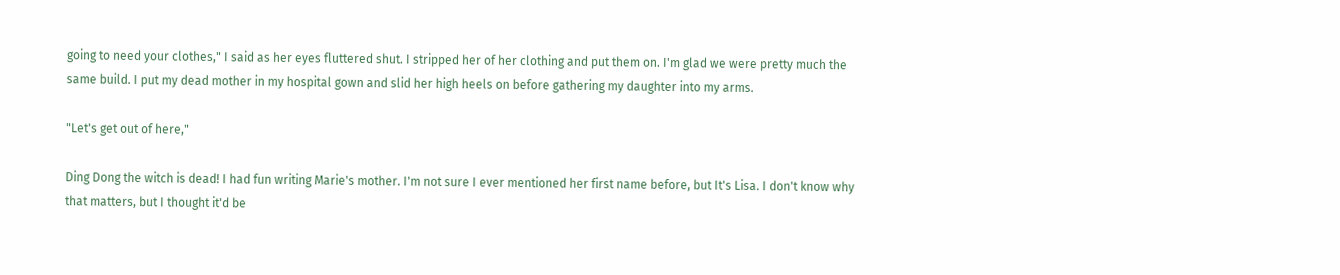going to need your clothes," I said as her eyes fluttered shut. I stripped her of her clothing and put them on. I'm glad we were pretty much the same build. I put my dead mother in my hospital gown and slid her high heels on before gathering my daughter into my arms.

"Let's get out of here,"

Ding Dong the witch is dead! I had fun writing Marie's mother. I'm not sure I ever mentioned her first name before, but It's Lisa. I don't know why that matters, but I thought it'd be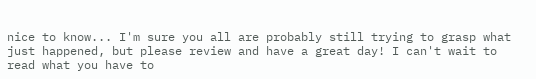nice to know... I'm sure you all are probably still trying to grasp what just happened, but please review and have a great day! I can't wait to read what you have to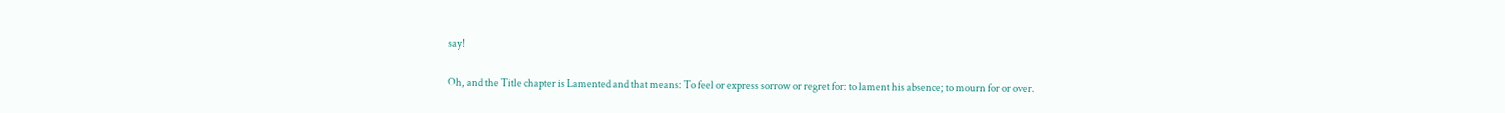say!

Oh, and the Title chapter is Lamented and that means: To feel or express sorrow or regret for: to lament his absence; to mourn for or over.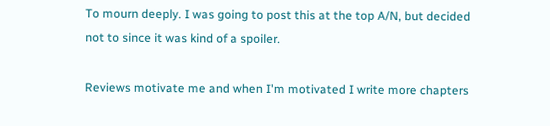To mourn deeply. I was going to post this at the top A/N, but decided not to since it was kind of a spoiler.

Reviews motivate me and when I'm motivated I write more chapters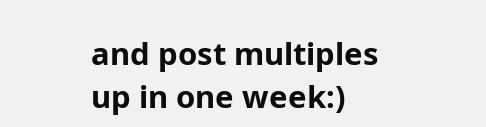and post multiples up in one week:)